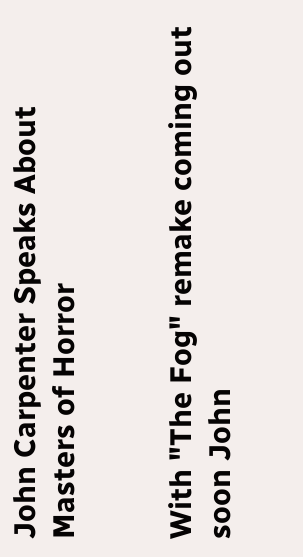John Carpenter Speaks About Masters of Horror


With "The Fog" remake coming out soon John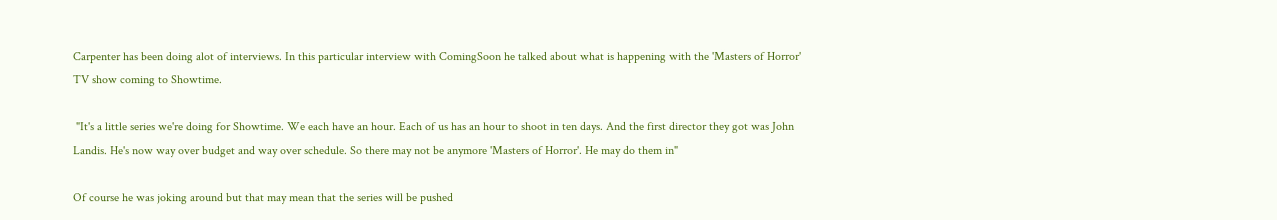Carpenter has been doing alot of interviews. In this particular interview with ComingSoon he talked about what is happening with the 'Masters of Horror' TV show coming to Showtime.

 "It's a little series we're doing for Showtime. We each have an hour. Each of us has an hour to shoot in ten days. And the first director they got was John Landis. He's now way over budget and way over schedule. So there may not be anymore 'Masters of Horror'. He may do them in"

Of course he was joking around but that may mean that the series will be pushed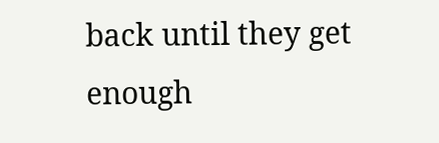back until they get enough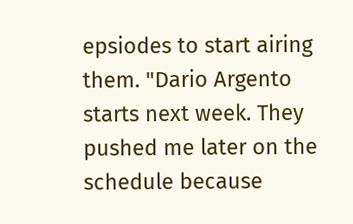epsiodes to start airing them. "Dario Argento starts next week. They pushed me later on the schedule because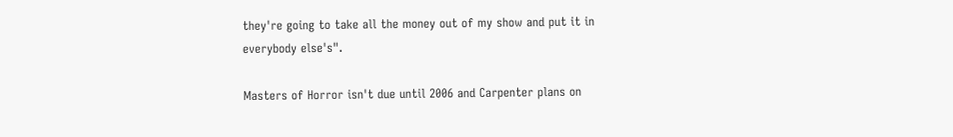they're going to take all the money out of my show and put it in everybody else's".

Masters of Horror isn't due until 2006 and Carpenter plans on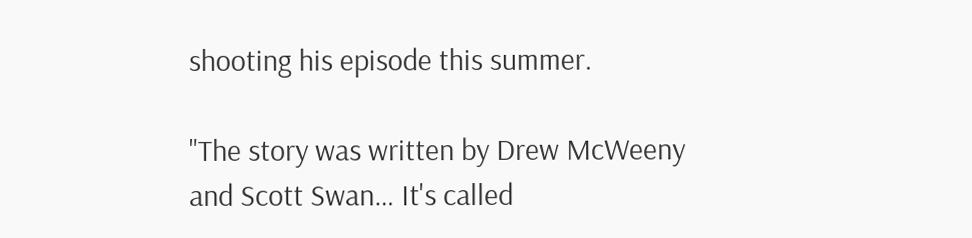shooting his episode this summer.

"The story was written by Drew McWeeny and Scott Swan… It's called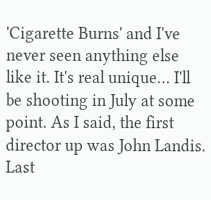'Cigarette Burns' and I've never seen anything else like it. It's real unique… I'll be shooting in July at some point. As I said, the first director up was John Landis. Last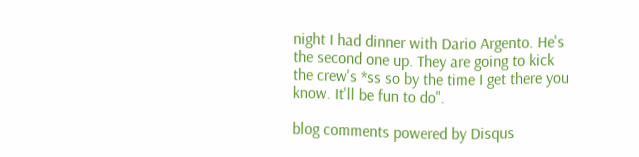night I had dinner with Dario Argento. He's the second one up. They are going to kick the crew's *ss so by the time I get there you know. It'll be fun to do".

blog comments powered by Disqus